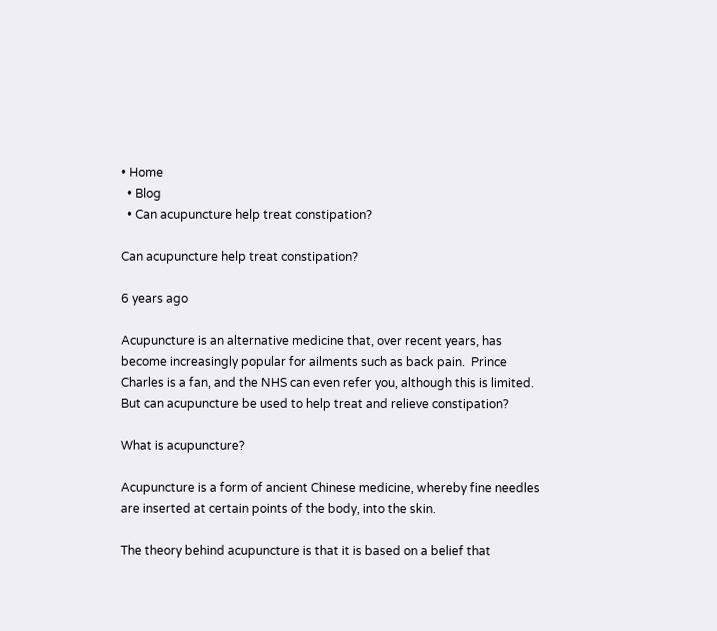• Home
  • Blog
  • Can acupuncture help treat constipation?

Can acupuncture help treat constipation?

6 years ago

Acupuncture is an alternative medicine that, over recent years, has become increasingly popular for ailments such as back pain.  Prince Charles is a fan, and the NHS can even refer you, although this is limited.  But can acupuncture be used to help treat and relieve constipation?

What is acupuncture?

Acupuncture is a form of ancient Chinese medicine, whereby fine needles are inserted at certain points of the body, into the skin.

The theory behind acupuncture is that it is based on a belief that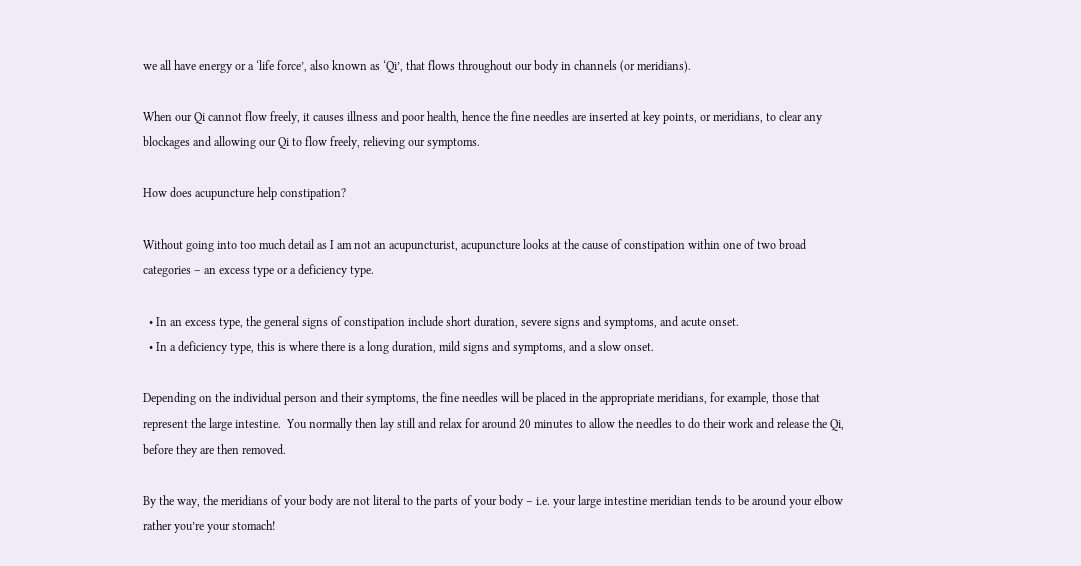we all have energy or a ‘life force’, also known as ‘Qi’, that flows throughout our body in channels (or meridians).

When our Qi cannot flow freely, it causes illness and poor health, hence the fine needles are inserted at key points, or meridians, to clear any blockages and allowing our Qi to flow freely, relieving our symptoms.

How does acupuncture help constipation?

Without going into too much detail as I am not an acupuncturist, acupuncture looks at the cause of constipation within one of two broad categories – an excess type or a deficiency type.

  • In an excess type, the general signs of constipation include short duration, severe signs and symptoms, and acute onset.
  • In a deficiency type, this is where there is a long duration, mild signs and symptoms, and a slow onset.

Depending on the individual person and their symptoms, the fine needles will be placed in the appropriate meridians, for example, those that represent the large intestine.  You normally then lay still and relax for around 20 minutes to allow the needles to do their work and release the Qi, before they are then removed.

By the way, the meridians of your body are not literal to the parts of your body – i.e. your large intestine meridian tends to be around your elbow rather you’re your stomach!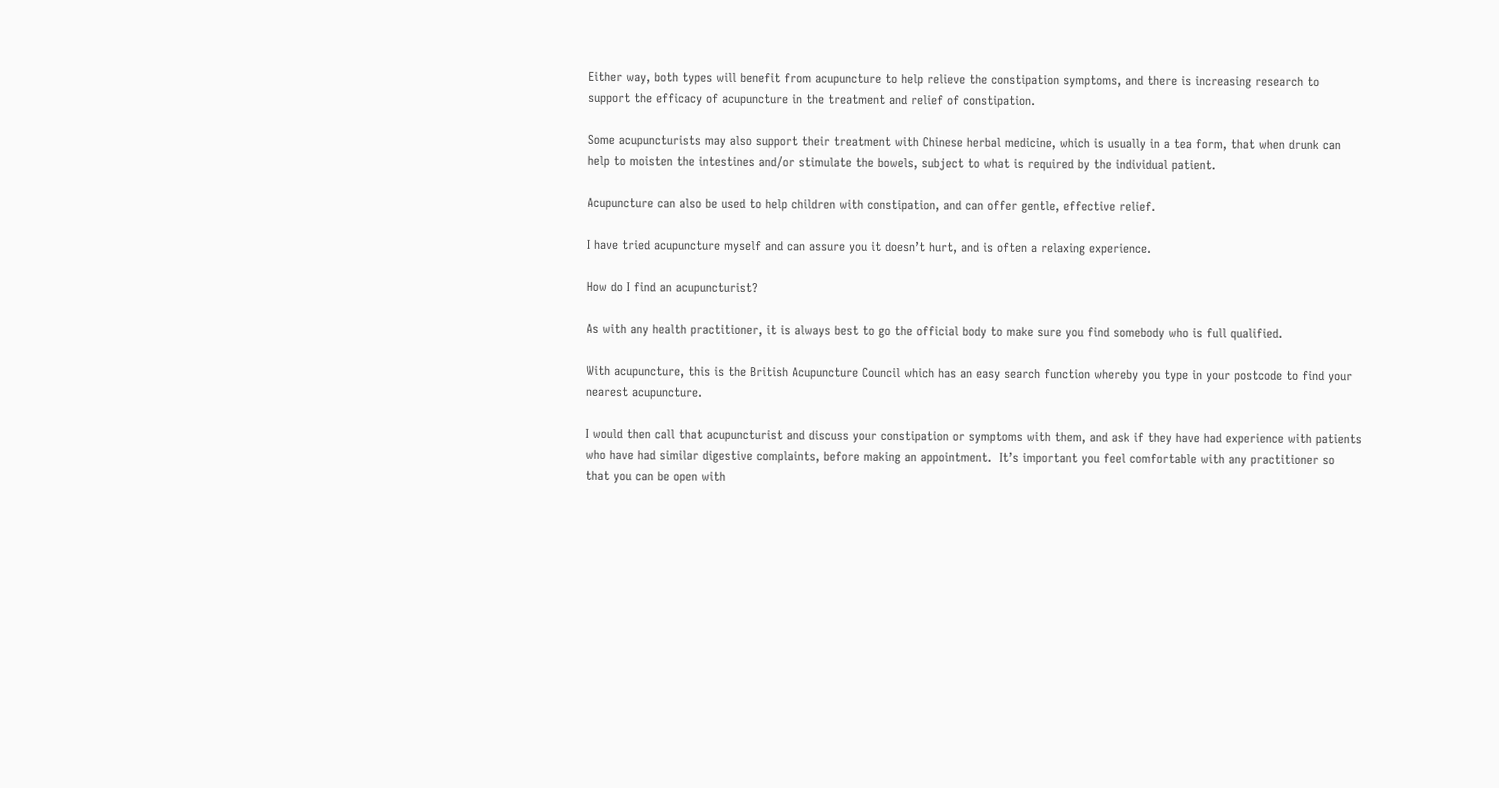Either way, both types will benefit from acupuncture to help relieve the constipation symptoms, and there is increasing research to support the efficacy of acupuncture in the treatment and relief of constipation.

Some acupuncturists may also support their treatment with Chinese herbal medicine, which is usually in a tea form, that when drunk can help to moisten the intestines and/or stimulate the bowels, subject to what is required by the individual patient.

Acupuncture can also be used to help children with constipation, and can offer gentle, effective relief.

I have tried acupuncture myself and can assure you it doesn’t hurt, and is often a relaxing experience.

How do I find an acupuncturist?

As with any health practitioner, it is always best to go the official body to make sure you find somebody who is full qualified.

With acupuncture, this is the British Acupuncture Council which has an easy search function whereby you type in your postcode to find your nearest acupuncture.

I would then call that acupuncturist and discuss your constipation or symptoms with them, and ask if they have had experience with patients who have had similar digestive complaints, before making an appointment.  It’s important you feel comfortable with any practitioner so that you can be open with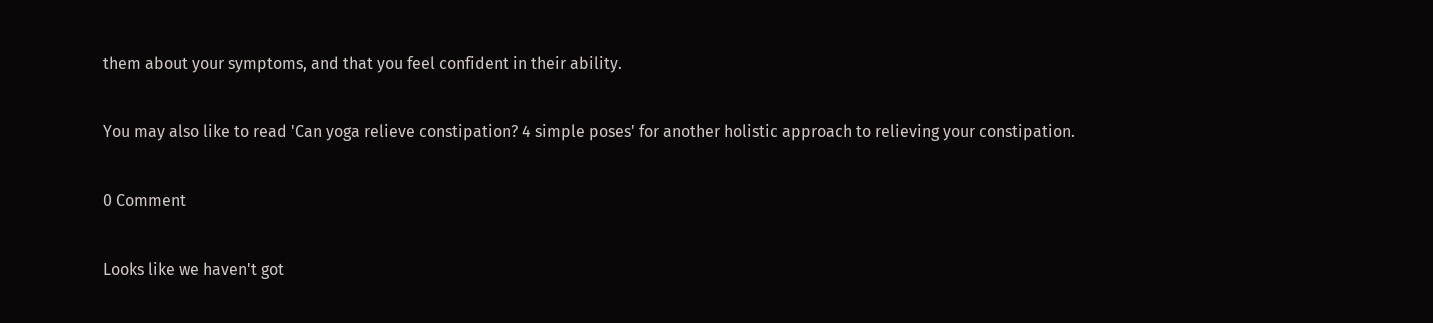them about your symptoms, and that you feel confident in their ability.

You may also like to read 'Can yoga relieve constipation? 4 simple poses' for another holistic approach to relieving your constipation.

0 Comment

Looks like we haven't got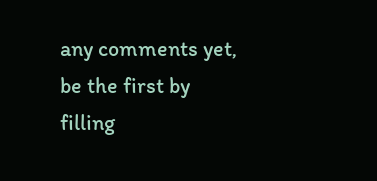any comments yet, be the first by filling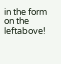in the form on the leftabove!